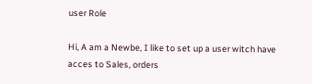user Role

Hi, A am a Newbe, I like to set up a user witch have acces to Sales, orders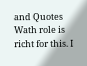and Quotes Wath role is richt for this. I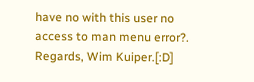have no with this user no access to man menu error?. Regards, Wim Kuiper.[:D]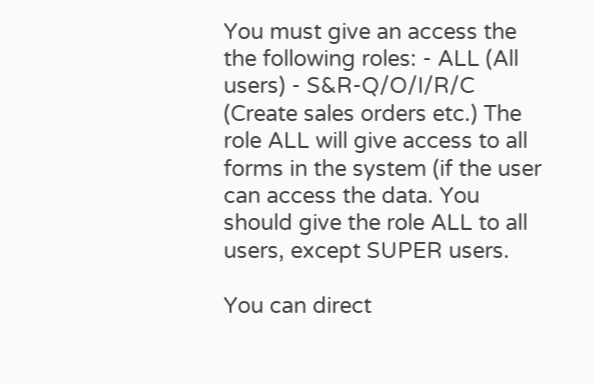You must give an access the the following roles: - ALL (All users) - S&R-Q/O/I/R/C (Create sales orders etc.) The role ALL will give access to all forms in the system (if the user can access the data. You should give the role ALL to all users, except SUPER users.

You can direct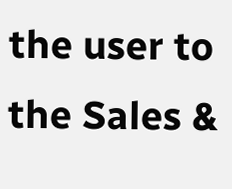the user to the Sales &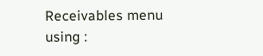Receivables menu using :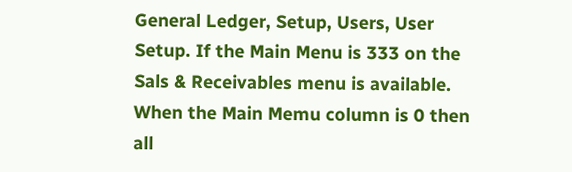General Ledger, Setup, Users, User Setup. If the Main Menu is 333 on the Sals & Receivables menu is available. When the Main Memu column is 0 then all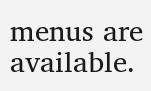menus are available.